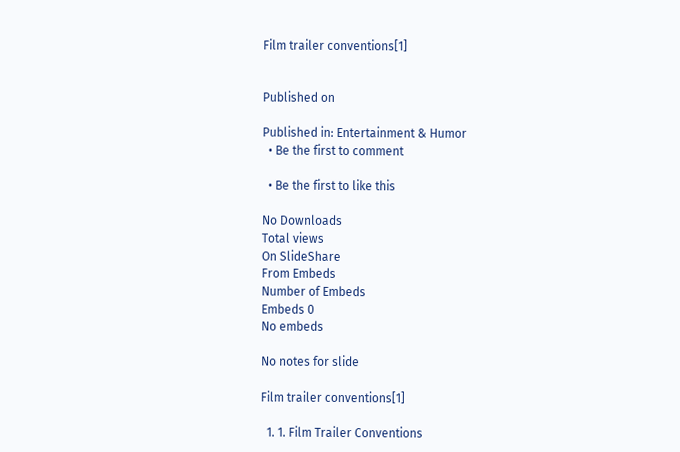Film trailer conventions[1]


Published on

Published in: Entertainment & Humor
  • Be the first to comment

  • Be the first to like this

No Downloads
Total views
On SlideShare
From Embeds
Number of Embeds
Embeds 0
No embeds

No notes for slide

Film trailer conventions[1]

  1. 1. Film Trailer Conventions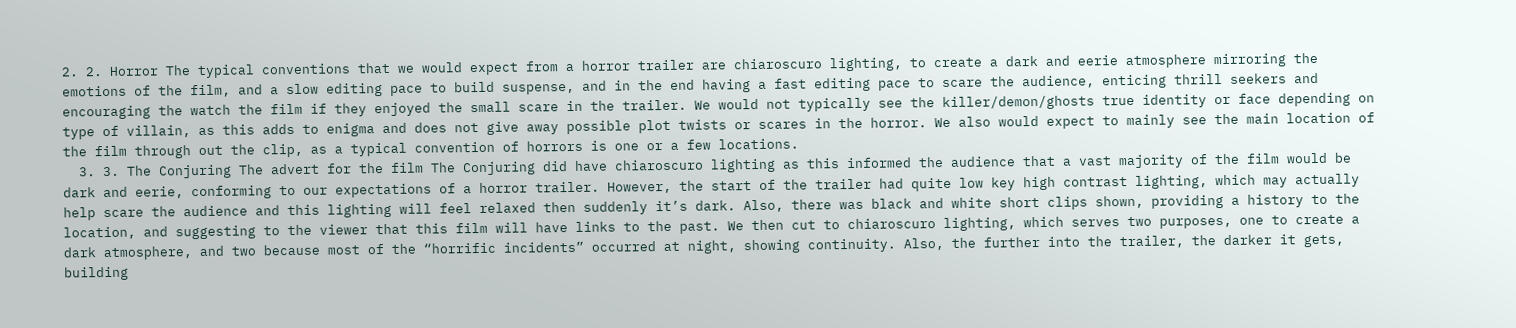2. 2. Horror The typical conventions that we would expect from a horror trailer are chiaroscuro lighting, to create a dark and eerie atmosphere mirroring the emotions of the film, and a slow editing pace to build suspense, and in the end having a fast editing pace to scare the audience, enticing thrill seekers and encouraging the watch the film if they enjoyed the small scare in the trailer. We would not typically see the killer/demon/ghosts true identity or face depending on type of villain, as this adds to enigma and does not give away possible plot twists or scares in the horror. We also would expect to mainly see the main location of the film through out the clip, as a typical convention of horrors is one or a few locations.
  3. 3. The Conjuring The advert for the film The Conjuring did have chiaroscuro lighting as this informed the audience that a vast majority of the film would be dark and eerie, conforming to our expectations of a horror trailer. However, the start of the trailer had quite low key high contrast lighting, which may actually help scare the audience and this lighting will feel relaxed then suddenly it’s dark. Also, there was black and white short clips shown, providing a history to the location, and suggesting to the viewer that this film will have links to the past. We then cut to chiaroscuro lighting, which serves two purposes, one to create a dark atmosphere, and two because most of the “horrific incidents” occurred at night, showing continuity. Also, the further into the trailer, the darker it gets, building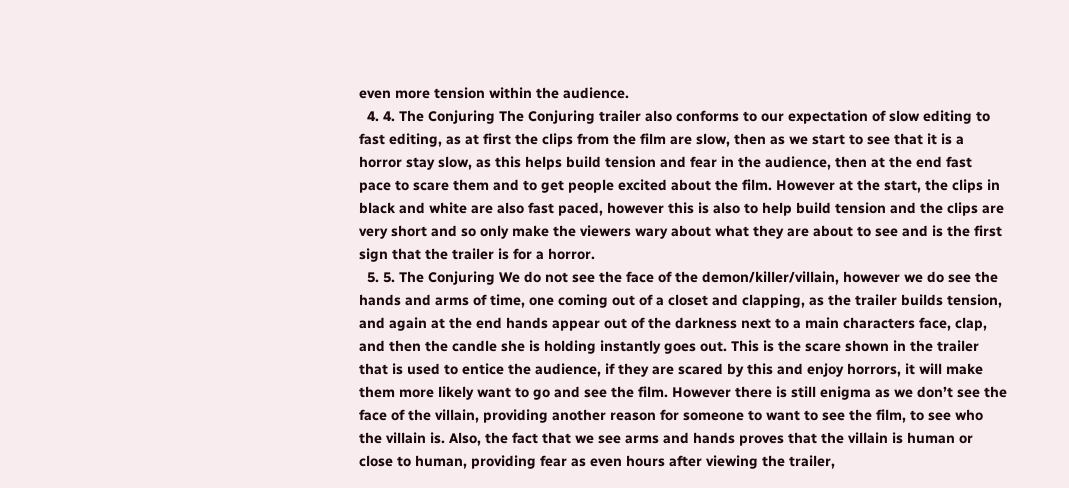even more tension within the audience.
  4. 4. The Conjuring The Conjuring trailer also conforms to our expectation of slow editing to fast editing, as at first the clips from the film are slow, then as we start to see that it is a horror stay slow, as this helps build tension and fear in the audience, then at the end fast pace to scare them and to get people excited about the film. However at the start, the clips in black and white are also fast paced, however this is also to help build tension and the clips are very short and so only make the viewers wary about what they are about to see and is the first sign that the trailer is for a horror.
  5. 5. The Conjuring We do not see the face of the demon/killer/villain, however we do see the hands and arms of time, one coming out of a closet and clapping, as the trailer builds tension, and again at the end hands appear out of the darkness next to a main characters face, clap, and then the candle she is holding instantly goes out. This is the scare shown in the trailer that is used to entice the audience, if they are scared by this and enjoy horrors, it will make them more likely want to go and see the film. However there is still enigma as we don’t see the face of the villain, providing another reason for someone to want to see the film, to see who the villain is. Also, the fact that we see arms and hands proves that the villain is human or close to human, providing fear as even hours after viewing the trailer,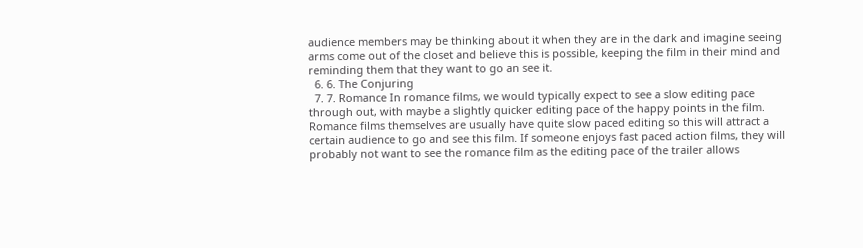audience members may be thinking about it when they are in the dark and imagine seeing arms come out of the closet and believe this is possible, keeping the film in their mind and reminding them that they want to go an see it.
  6. 6. The Conjuring
  7. 7. Romance In romance films, we would typically expect to see a slow editing pace through out, with maybe a slightly quicker editing pace of the happy points in the film. Romance films themselves are usually have quite slow paced editing so this will attract a certain audience to go and see this film. If someone enjoys fast paced action films, they will probably not want to see the romance film as the editing pace of the trailer allows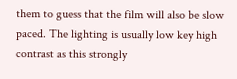them to guess that the film will also be slow paced. The lighting is usually low key high contrast as this strongly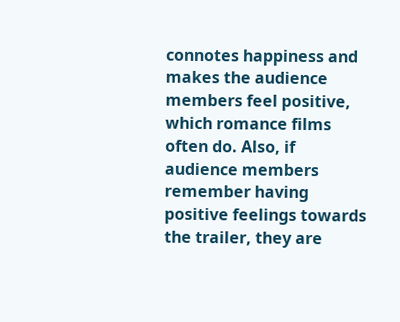connotes happiness and makes the audience members feel positive, which romance films often do. Also, if audience members remember having positive feelings towards the trailer, they are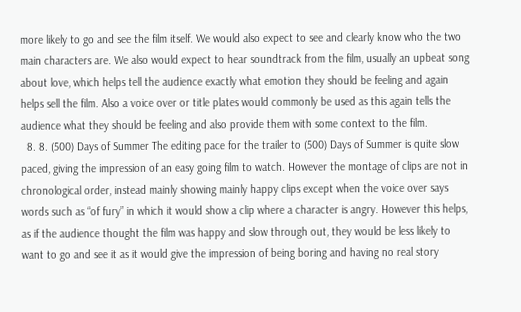more likely to go and see the film itself. We would also expect to see and clearly know who the two main characters are. We also would expect to hear soundtrack from the film, usually an upbeat song about love, which helps tell the audience exactly what emotion they should be feeling and again helps sell the film. Also a voice over or title plates would commonly be used as this again tells the audience what they should be feeling and also provide them with some context to the film.
  8. 8. (500) Days of Summer The editing pace for the trailer to (500) Days of Summer is quite slow paced, giving the impression of an easy going film to watch. However the montage of clips are not in chronological order, instead mainly showing mainly happy clips except when the voice over says words such as “of fury” in which it would show a clip where a character is angry. However this helps, as if the audience thought the film was happy and slow through out, they would be less likely to want to go and see it as it would give the impression of being boring and having no real story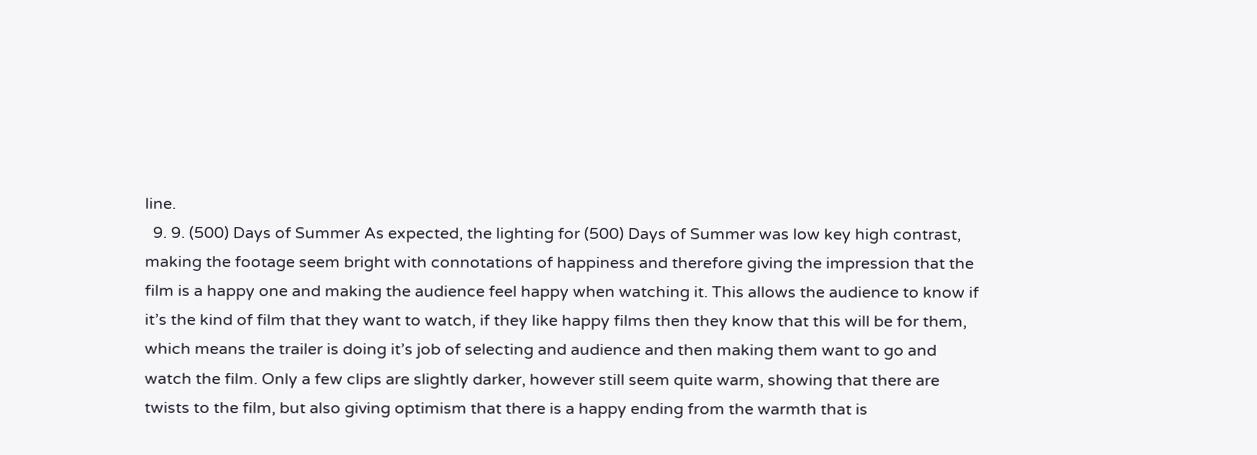line.
  9. 9. (500) Days of Summer As expected, the lighting for (500) Days of Summer was low key high contrast, making the footage seem bright with connotations of happiness and therefore giving the impression that the film is a happy one and making the audience feel happy when watching it. This allows the audience to know if it’s the kind of film that they want to watch, if they like happy films then they know that this will be for them, which means the trailer is doing it’s job of selecting and audience and then making them want to go and watch the film. Only a few clips are slightly darker, however still seem quite warm, showing that there are twists to the film, but also giving optimism that there is a happy ending from the warmth that is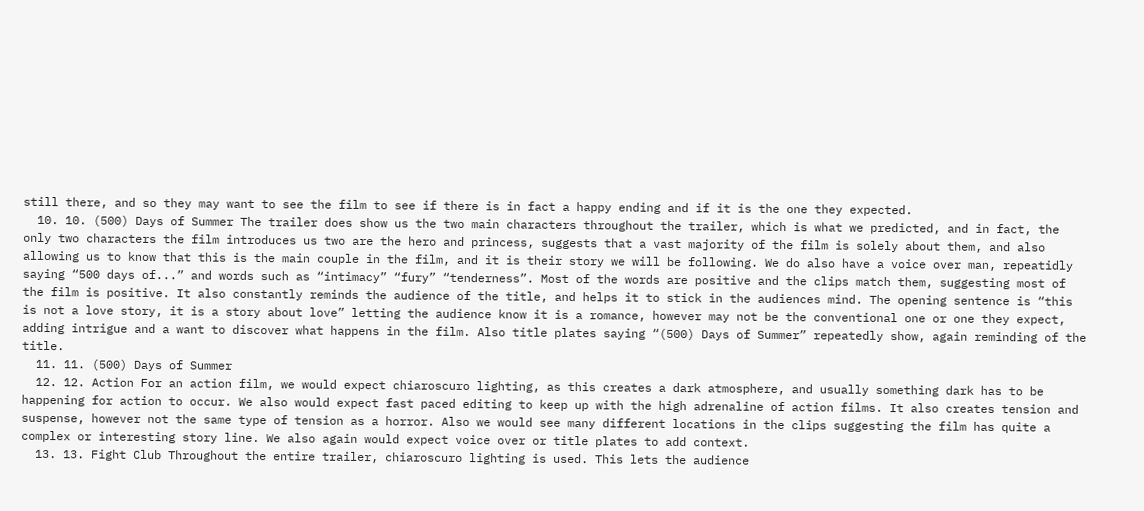still there, and so they may want to see the film to see if there is in fact a happy ending and if it is the one they expected.
  10. 10. (500) Days of Summer The trailer does show us the two main characters throughout the trailer, which is what we predicted, and in fact, the only two characters the film introduces us two are the hero and princess, suggests that a vast majority of the film is solely about them, and also allowing us to know that this is the main couple in the film, and it is their story we will be following. We do also have a voice over man, repeatidly saying “500 days of...” and words such as “intimacy” “fury” “tenderness”. Most of the words are positive and the clips match them, suggesting most of the film is positive. It also constantly reminds the audience of the title, and helps it to stick in the audiences mind. The opening sentence is “this is not a love story, it is a story about love” letting the audience know it is a romance, however may not be the conventional one or one they expect, adding intrigue and a want to discover what happens in the film. Also title plates saying “(500) Days of Summer” repeatedly show, again reminding of the title.
  11. 11. (500) Days of Summer
  12. 12. Action For an action film, we would expect chiaroscuro lighting, as this creates a dark atmosphere, and usually something dark has to be happening for action to occur. We also would expect fast paced editing to keep up with the high adrenaline of action films. It also creates tension and suspense, however not the same type of tension as a horror. Also we would see many different locations in the clips suggesting the film has quite a complex or interesting story line. We also again would expect voice over or title plates to add context.
  13. 13. Fight Club Throughout the entire trailer, chiaroscuro lighting is used. This lets the audience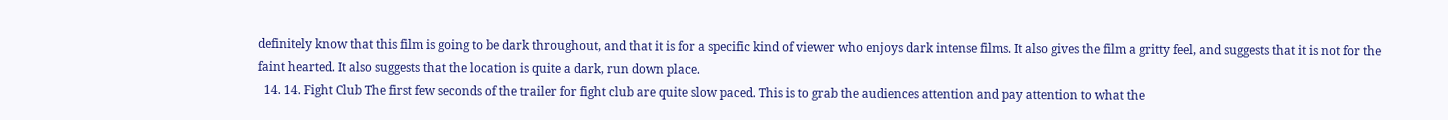definitely know that this film is going to be dark throughout, and that it is for a specific kind of viewer who enjoys dark intense films. It also gives the film a gritty feel, and suggests that it is not for the faint hearted. It also suggests that the location is quite a dark, run down place.
  14. 14. Fight Club The first few seconds of the trailer for fight club are quite slow paced. This is to grab the audiences attention and pay attention to what the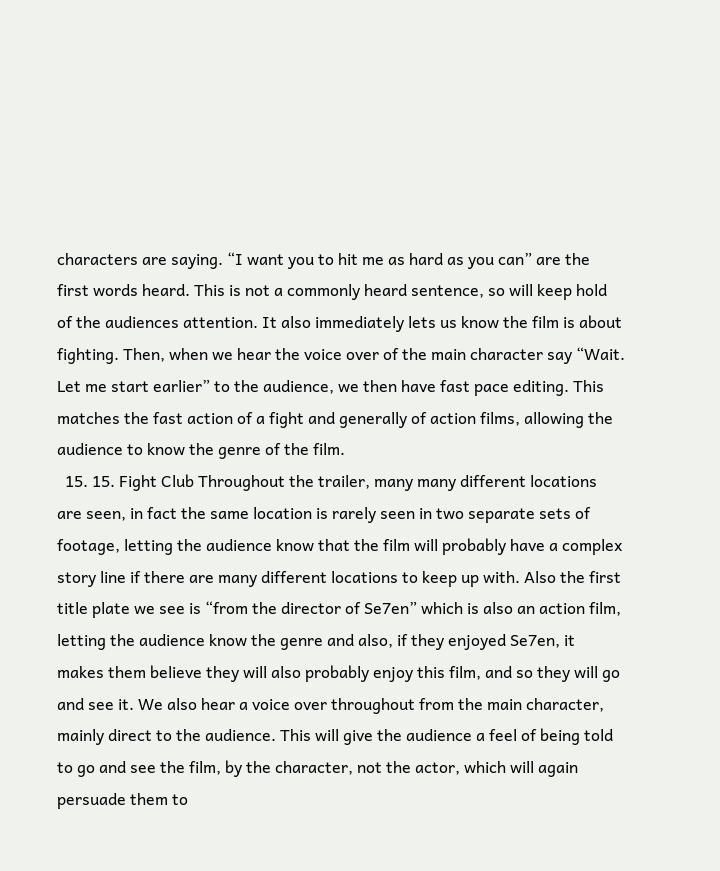characters are saying. “I want you to hit me as hard as you can” are the first words heard. This is not a commonly heard sentence, so will keep hold of the audiences attention. It also immediately lets us know the film is about fighting. Then, when we hear the voice over of the main character say “Wait. Let me start earlier” to the audience, we then have fast pace editing. This matches the fast action of a fight and generally of action films, allowing the audience to know the genre of the film.
  15. 15. Fight Club Throughout the trailer, many many different locations are seen, in fact the same location is rarely seen in two separate sets of footage, letting the audience know that the film will probably have a complex story line if there are many different locations to keep up with. Also the first title plate we see is “from the director of Se7en” which is also an action film, letting the audience know the genre and also, if they enjoyed Se7en, it makes them believe they will also probably enjoy this film, and so they will go and see it. We also hear a voice over throughout from the main character, mainly direct to the audience. This will give the audience a feel of being told to go and see the film, by the character, not the actor, which will again persuade them to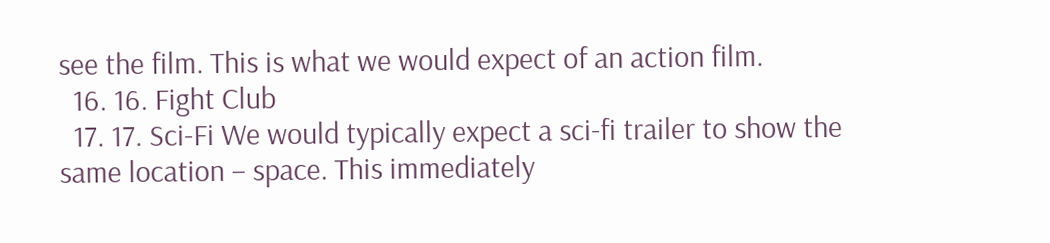see the film. This is what we would expect of an action film.
  16. 16. Fight Club
  17. 17. Sci-Fi We would typically expect a sci-fi trailer to show the same location – space. This immediately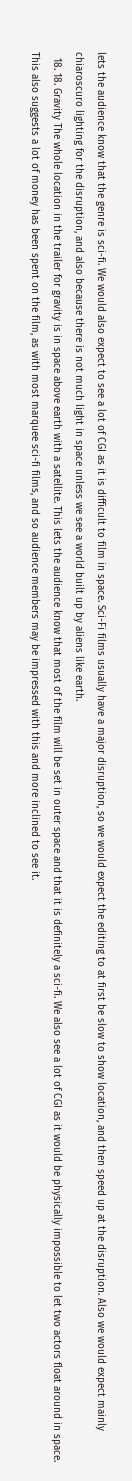lets the audience know that the genre is sci-fi. We would also expect to see a lot of CGI as it is difficult to film in space. Sci-Fi films usually have a major disruption, so we would expect the editing to at first be slow to show location, and then speed up at the disruption. Also we would expect mainly chiaroscuro lighting for the disruption, and also because there is not much light in space unless we see a world built up by aliens like earth.
  18. 18. Gravity The whole location in the trailer for gravity is in space above earth with a satellite. This lets the audience know that most of the film will be set in outer space and that it is definitely a sci-fi. We also see a lot of CGI as it would be physically impossible to let two actors float around in space. This also suggests a lot of money has been spent on the film, as with most marquee sci-fi films, and so audience members may be impressed with this and more inclined to see it.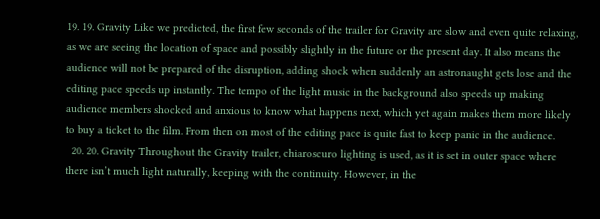19. 19. Gravity Like we predicted, the first few seconds of the trailer for Gravity are slow and even quite relaxing, as we are seeing the location of space and possibly slightly in the future or the present day. It also means the audience will not be prepared of the disruption, adding shock when suddenly an astronaught gets lose and the editing pace speeds up instantly. The tempo of the light music in the background also speeds up making audience members shocked and anxious to know what happens next, which yet again makes them more likely to buy a ticket to the film. From then on most of the editing pace is quite fast to keep panic in the audience.
  20. 20. Gravity Throughout the Gravity trailer, chiaroscuro lighting is used, as it is set in outer space where there isn’t much light naturally, keeping with the continuity. However, in the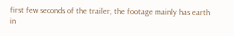first few seconds of the trailer, the footage mainly has earth in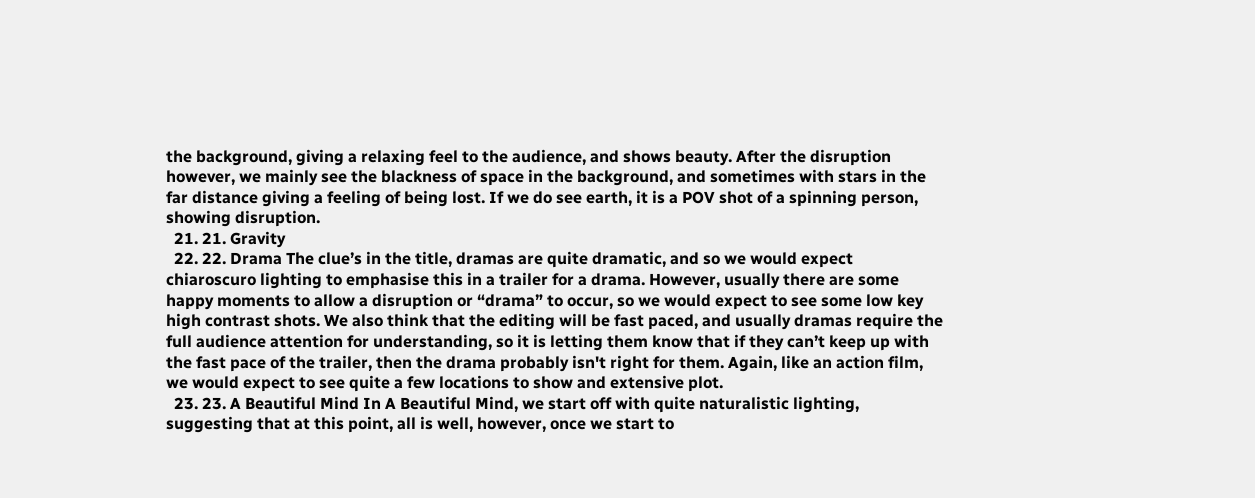the background, giving a relaxing feel to the audience, and shows beauty. After the disruption however, we mainly see the blackness of space in the background, and sometimes with stars in the far distance giving a feeling of being lost. If we do see earth, it is a POV shot of a spinning person, showing disruption.
  21. 21. Gravity
  22. 22. Drama The clue’s in the title, dramas are quite dramatic, and so we would expect chiaroscuro lighting to emphasise this in a trailer for a drama. However, usually there are some happy moments to allow a disruption or “drama” to occur, so we would expect to see some low key high contrast shots. We also think that the editing will be fast paced, and usually dramas require the full audience attention for understanding, so it is letting them know that if they can’t keep up with the fast pace of the trailer, then the drama probably isn't right for them. Again, like an action film, we would expect to see quite a few locations to show and extensive plot.
  23. 23. A Beautiful Mind In A Beautiful Mind, we start off with quite naturalistic lighting, suggesting that at this point, all is well, however, once we start to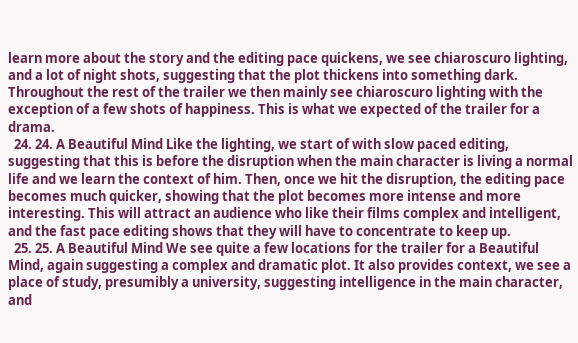learn more about the story and the editing pace quickens, we see chiaroscuro lighting, and a lot of night shots, suggesting that the plot thickens into something dark. Throughout the rest of the trailer we then mainly see chiaroscuro lighting with the exception of a few shots of happiness. This is what we expected of the trailer for a drama.
  24. 24. A Beautiful Mind Like the lighting, we start of with slow paced editing, suggesting that this is before the disruption when the main character is living a normal life and we learn the context of him. Then, once we hit the disruption, the editing pace becomes much quicker, showing that the plot becomes more intense and more interesting. This will attract an audience who like their films complex and intelligent, and the fast pace editing shows that they will have to concentrate to keep up.
  25. 25. A Beautiful Mind We see quite a few locations for the trailer for a Beautiful Mind, again suggesting a complex and dramatic plot. It also provides context, we see a place of study, presumibly a university, suggesting intelligence in the main character, and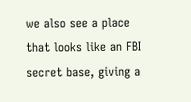we also see a place that looks like an FBI secret base, giving a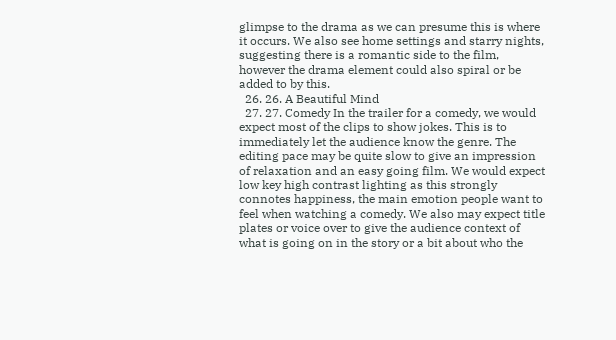glimpse to the drama as we can presume this is where it occurs. We also see home settings and starry nights, suggesting there is a romantic side to the film, however the drama element could also spiral or be added to by this.
  26. 26. A Beautiful Mind
  27. 27. Comedy In the trailer for a comedy, we would expect most of the clips to show jokes. This is to immediately let the audience know the genre. The editing pace may be quite slow to give an impression of relaxation and an easy going film. We would expect low key high contrast lighting as this strongly connotes happiness, the main emotion people want to feel when watching a comedy. We also may expect title plates or voice over to give the audience context of what is going on in the story or a bit about who the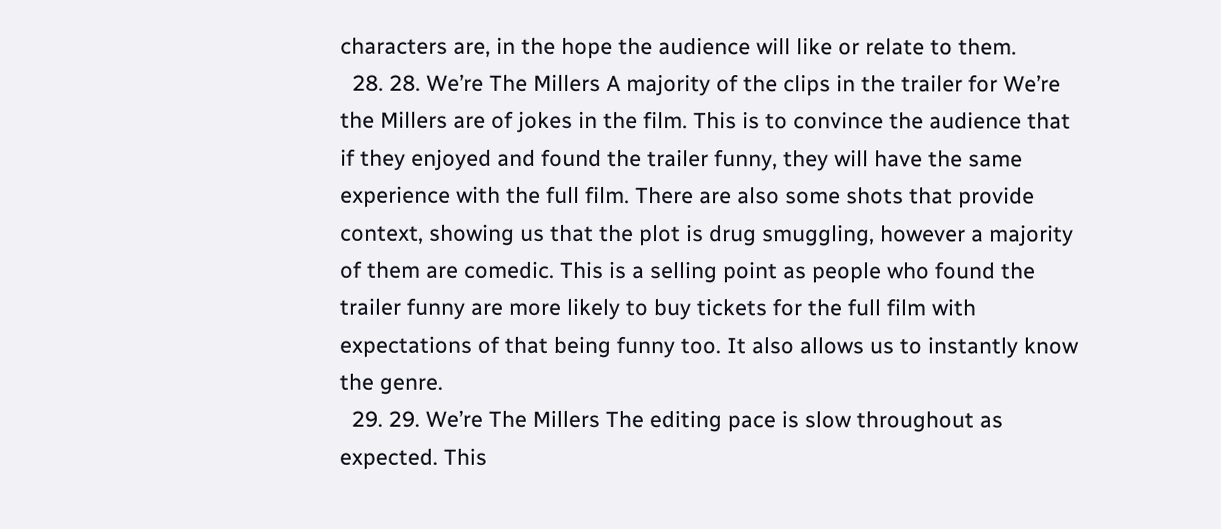characters are, in the hope the audience will like or relate to them.
  28. 28. We’re The Millers A majority of the clips in the trailer for We’re the Millers are of jokes in the film. This is to convince the audience that if they enjoyed and found the trailer funny, they will have the same experience with the full film. There are also some shots that provide context, showing us that the plot is drug smuggling, however a majority of them are comedic. This is a selling point as people who found the trailer funny are more likely to buy tickets for the full film with expectations of that being funny too. It also allows us to instantly know the genre.
  29. 29. We’re The Millers The editing pace is slow throughout as expected. This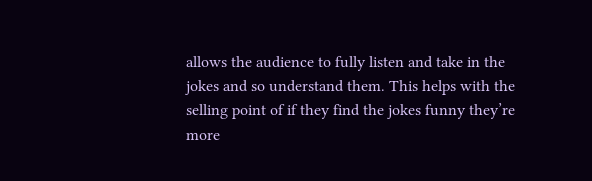allows the audience to fully listen and take in the jokes and so understand them. This helps with the selling point of if they find the jokes funny they’re more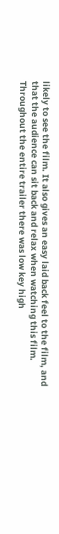likely to see the film. It also gives an easy laid back feel to the film, and that the audience can sit back and relax when watching this film. Throughout the entire trailer there was low key high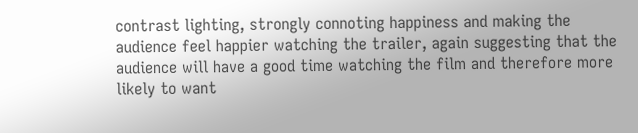contrast lighting, strongly connoting happiness and making the audience feel happier watching the trailer, again suggesting that the audience will have a good time watching the film and therefore more likely to want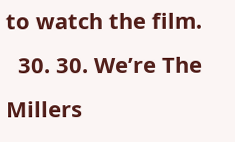to watch the film.
  30. 30. We’re The Millers